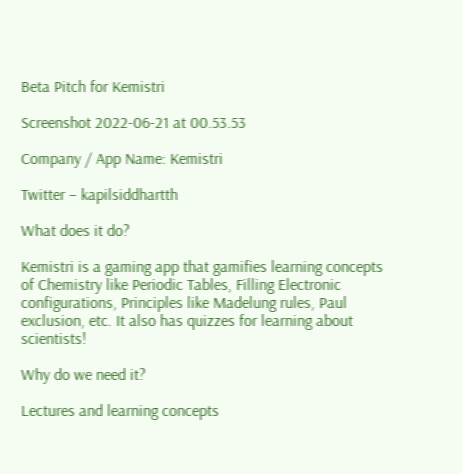Beta Pitch for Kemistri

Screenshot 2022-06-21 at 00.53.53

Company / App Name: Kemistri

Twitter – kapilsiddhartth

What does it do?

Kemistri is a gaming app that gamifies learning concepts of Chemistry like Periodic Tables, Filling Electronic configurations, Principles like Madelung rules, Paul exclusion, etc. It also has quizzes for learning about scientists!

Why do we need it?

Lectures and learning concepts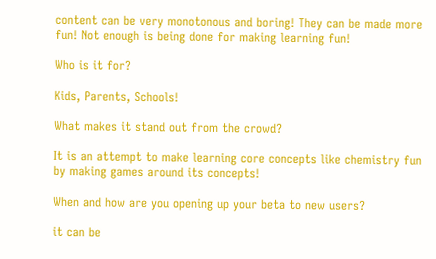content can be very monotonous and boring! They can be made more fun! Not enough is being done for making learning fun!

Who is it for?

Kids, Parents, Schools!

What makes it stand out from the crowd?

It is an attempt to make learning core concepts like chemistry fun by making games around its concepts!

When and how are you opening up your beta to new users?

it can be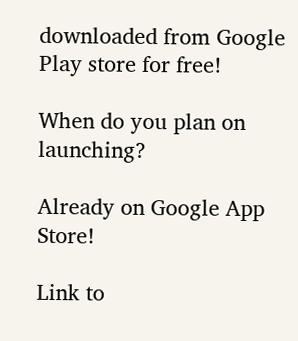downloaded from Google Play store for free!

When do you plan on launching?

Already on Google App Store!

Link to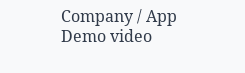Company / App Demo video